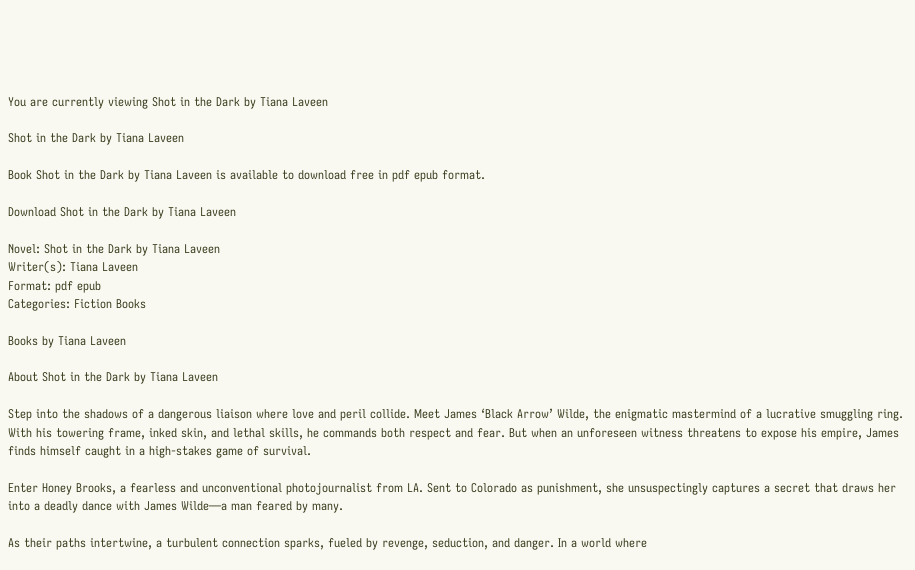You are currently viewing Shot in the Dark by Tiana Laveen

Shot in the Dark by Tiana Laveen

Book Shot in the Dark by Tiana Laveen is available to download free in pdf epub format.

Download Shot in the Dark by Tiana Laveen

Novel: Shot in the Dark by Tiana Laveen
Writer(s): Tiana Laveen
Format: pdf epub
Categories: Fiction Books

Books by Tiana Laveen

About Shot in the Dark by Tiana Laveen

Step into the shadows of a dangerous liaison where love and peril collide. Meet James ‘Black Arrow’ Wilde, the enigmatic mastermind of a lucrative smuggling ring. With his towering frame, inked skin, and lethal skills, he commands both respect and fear. But when an unforeseen witness threatens to expose his empire, James finds himself caught in a high-stakes game of survival.

Enter Honey Brooks, a fearless and unconventional photojournalist from LA. Sent to Colorado as punishment, she unsuspectingly captures a secret that draws her into a deadly dance with James Wilde—a man feared by many.

As their paths intertwine, a turbulent connection sparks, fueled by revenge, seduction, and danger. In a world where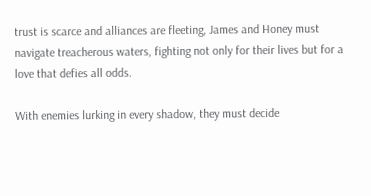trust is scarce and alliances are fleeting, James and Honey must navigate treacherous waters, fighting not only for their lives but for a love that defies all odds.

With enemies lurking in every shadow, they must decide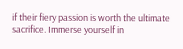if their fiery passion is worth the ultimate sacrifice. Immerse yourself in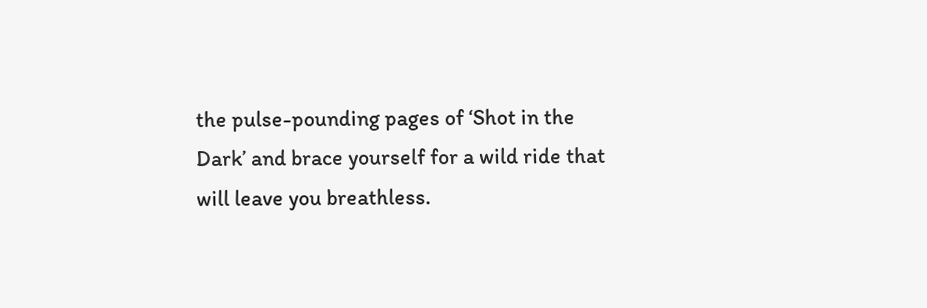the pulse-pounding pages of ‘Shot in the Dark’ and brace yourself for a wild ride that will leave you breathless.